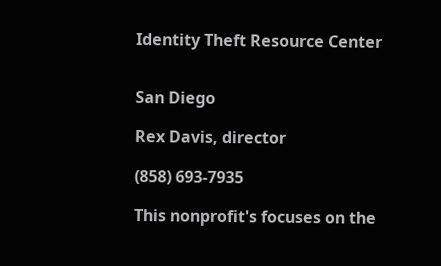Identity Theft Resource Center


San Diego

Rex Davis, director

(858) 693-7935

This nonprofit's focuses on the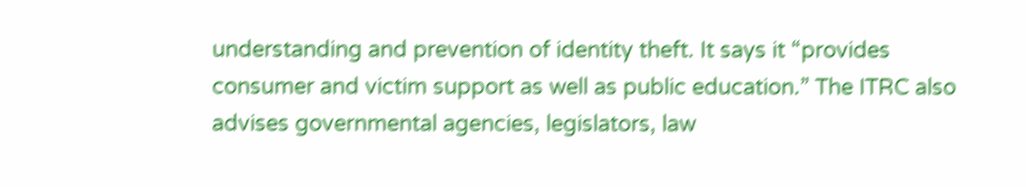understanding and prevention of identity theft. It says it “provides consumer and victim support as well as public education.” The ITRC also advises governmental agencies, legislators, law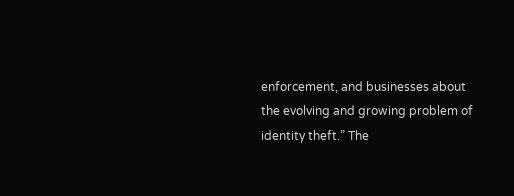enforcement, and businesses about the evolving and growing problem of identity theft.” The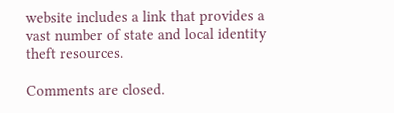website includes a link that provides a vast number of state and local identity theft resources.

Comments are closed.